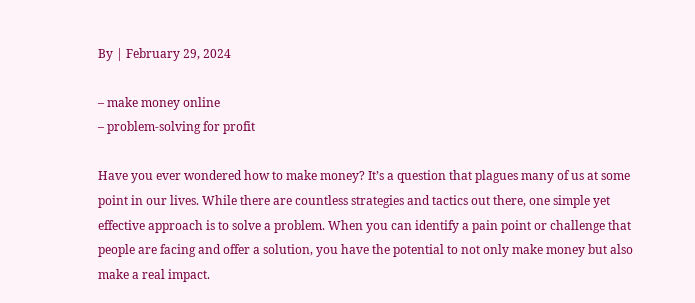By | February 29, 2024

– make money online
– problem-solving for profit

Have you ever wondered how to make money? It’s a question that plagues many of us at some point in our lives. While there are countless strategies and tactics out there, one simple yet effective approach is to solve a problem. When you can identify a pain point or challenge that people are facing and offer a solution, you have the potential to not only make money but also make a real impact.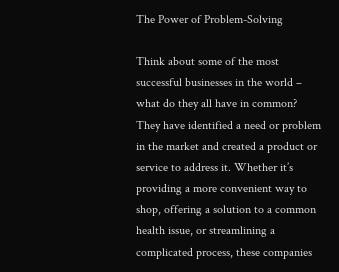The Power of Problem-Solving

Think about some of the most successful businesses in the world – what do they all have in common? They have identified a need or problem in the market and created a product or service to address it. Whether it’s providing a more convenient way to shop, offering a solution to a common health issue, or streamlining a complicated process, these companies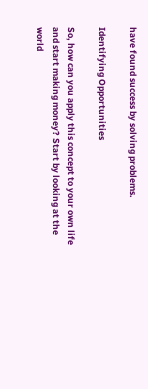have found success by solving problems.

Identifying Opportunities

So, how can you apply this concept to your own life and start making money? Start by looking at the world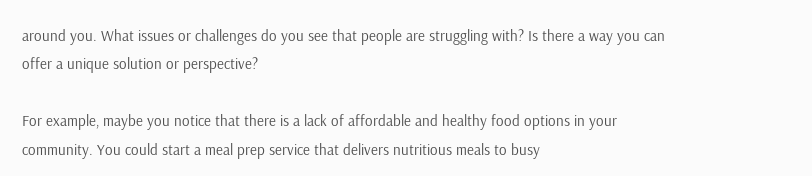around you. What issues or challenges do you see that people are struggling with? Is there a way you can offer a unique solution or perspective?

For example, maybe you notice that there is a lack of affordable and healthy food options in your community. You could start a meal prep service that delivers nutritious meals to busy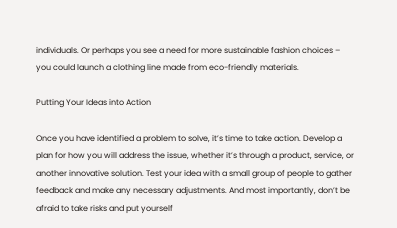individuals. Or perhaps you see a need for more sustainable fashion choices – you could launch a clothing line made from eco-friendly materials.

Putting Your Ideas into Action

Once you have identified a problem to solve, it’s time to take action. Develop a plan for how you will address the issue, whether it’s through a product, service, or another innovative solution. Test your idea with a small group of people to gather feedback and make any necessary adjustments. And most importantly, don’t be afraid to take risks and put yourself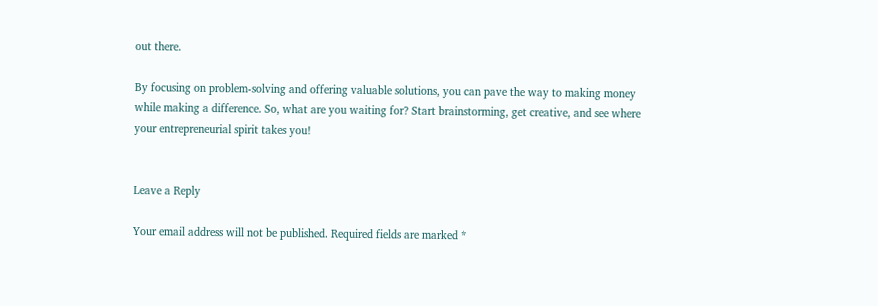out there.

By focusing on problem-solving and offering valuable solutions, you can pave the way to making money while making a difference. So, what are you waiting for? Start brainstorming, get creative, and see where your entrepreneurial spirit takes you!


Leave a Reply

Your email address will not be published. Required fields are marked *